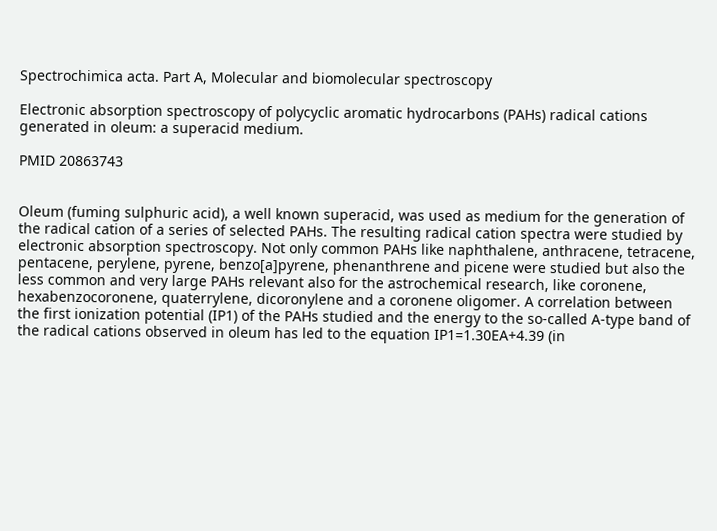Spectrochimica acta. Part A, Molecular and biomolecular spectroscopy

Electronic absorption spectroscopy of polycyclic aromatic hydrocarbons (PAHs) radical cations generated in oleum: a superacid medium.

PMID 20863743


Oleum (fuming sulphuric acid), a well known superacid, was used as medium for the generation of the radical cation of a series of selected PAHs. The resulting radical cation spectra were studied by electronic absorption spectroscopy. Not only common PAHs like naphthalene, anthracene, tetracene, pentacene, perylene, pyrene, benzo[a]pyrene, phenanthrene and picene were studied but also the less common and very large PAHs relevant also for the astrochemical research, like coronene, hexabenzocoronene, quaterrylene, dicoronylene and a coronene oligomer. A correlation between the first ionization potential (IP1) of the PAHs studied and the energy to the so-called A-type band of the radical cations observed in oleum has led to the equation IP1=1.30EA+4.39 (in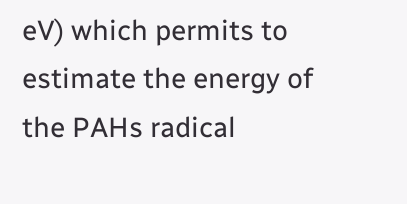eV) which permits to estimate the energy of the PAHs radical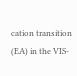cation transition (EA) in the VIS-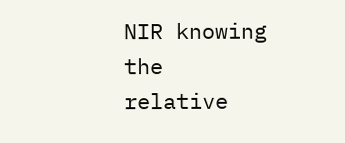NIR knowing the relative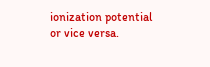ionization potential or vice versa.